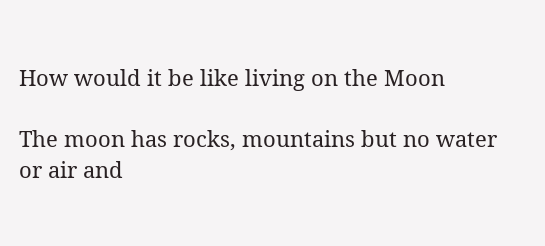How would it be like living on the Moon

The moon has rocks, mountains but no water or air and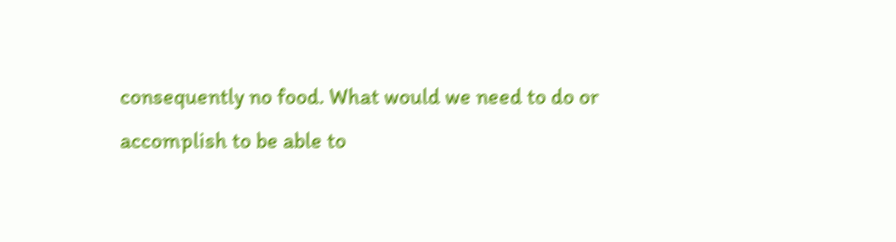consequently no food. What would we need to do or accomplish to be able to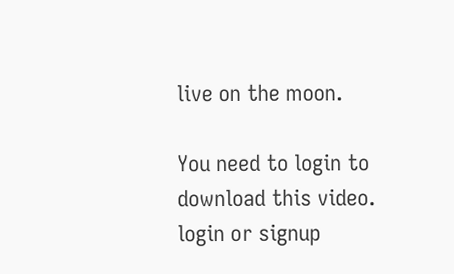live on the moon.

You need to login to download this video.
login or signup